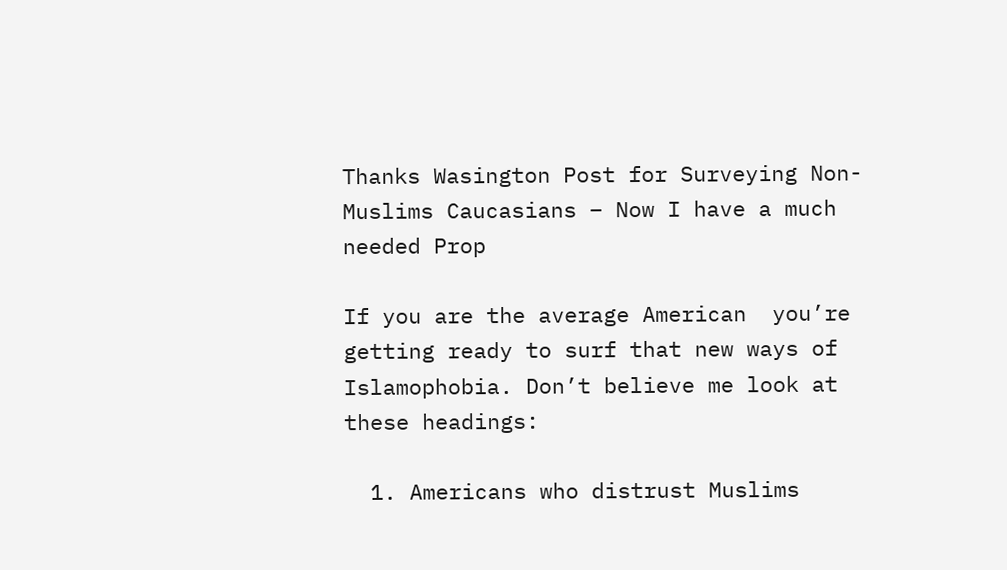Thanks Wasington Post for Surveying Non-Muslims Caucasians – Now I have a much needed Prop

If you are the average American  you’re getting ready to surf that new ways of Islamophobia. Don’t believe me look at these headings:

  1. Americans who distrust Muslims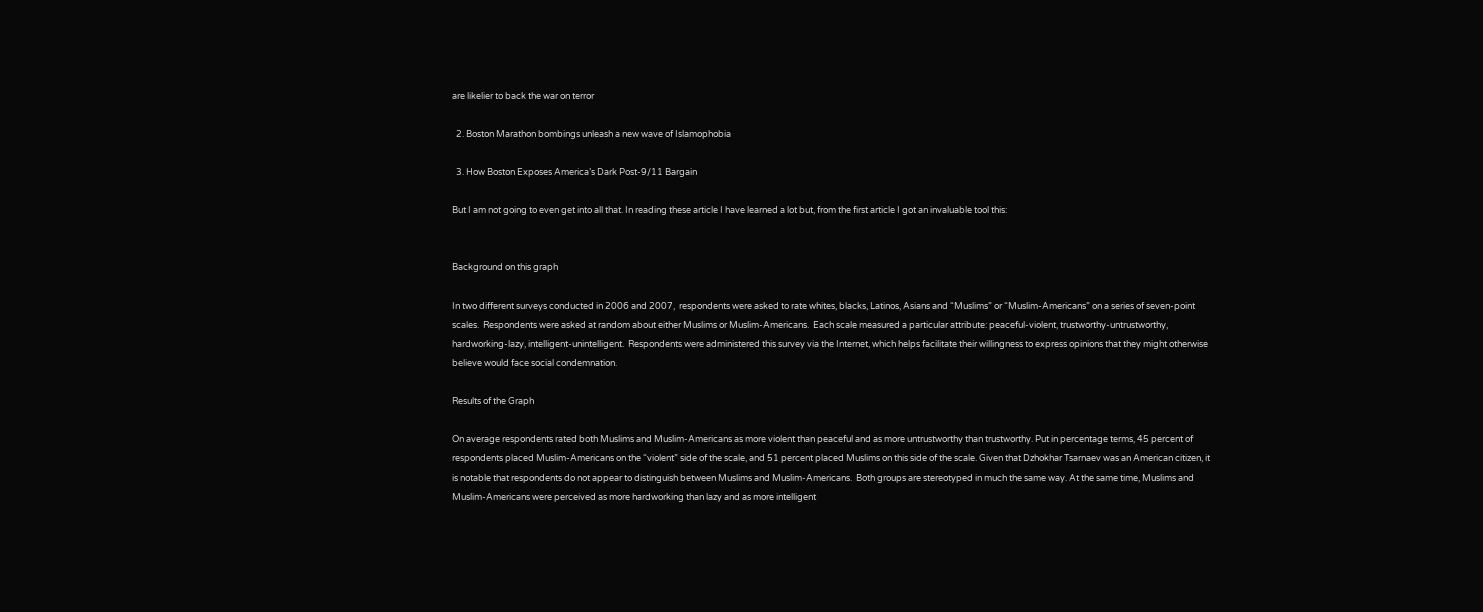are likelier to back the war on terror

  2. Boston Marathon bombings unleash a new wave of Islamophobia

  3. How Boston Exposes America’s Dark Post-9/11 Bargain

But I am not going to even get into all that. In reading these article I have learned a lot but, from the first article I got an invaluable tool this:


Background on this graph

In two different surveys conducted in 2006 and 2007,  respondents were asked to rate whites, blacks, Latinos, Asians and “Muslims” or “Muslim-Americans” on a series of seven-point scales.  Respondents were asked at random about either Muslims or Muslim-Americans.  Each scale measured a particular attribute: peaceful-violent, trustworthy-untrustworthy, hardworking-lazy, intelligent-unintelligent.  Respondents were administered this survey via the Internet, which helps facilitate their willingness to express opinions that they might otherwise believe would face social condemnation.

Results of the Graph

On average respondents rated both Muslims and Muslim-Americans as more violent than peaceful and as more untrustworthy than trustworthy. Put in percentage terms, 45 percent of respondents placed Muslim-Americans on the “violent” side of the scale, and 51 percent placed Muslims on this side of the scale. Given that Dzhokhar Tsarnaev was an American citizen, it is notable that respondents do not appear to distinguish between Muslims and Muslim-Americans.  Both groups are stereotyped in much the same way. At the same time, Muslims and Muslim-Americans were perceived as more hardworking than lazy and as more intelligent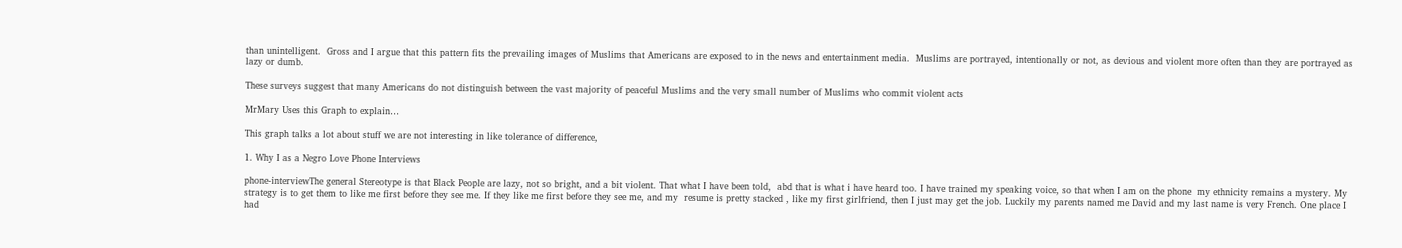than unintelligent.  Gross and I argue that this pattern fits the prevailing images of Muslims that Americans are exposed to in the news and entertainment media.  Muslims are portrayed, intentionally or not, as devious and violent more often than they are portrayed as lazy or dumb.

These surveys suggest that many Americans do not distinguish between the vast majority of peaceful Muslims and the very small number of Muslims who commit violent acts

MrMary Uses this Graph to explain…

This graph talks a lot about stuff we are not interesting in like tolerance of difference,

1. Why I as a Negro Love Phone Interviews

phone-interviewThe general Stereotype is that Black People are lazy, not so bright, and a bit violent. That what I have been told,  abd that is what i have heard too. I have trained my speaking voice, so that when I am on the phone  my ethnicity remains a mystery. My strategy is to get them to like me first before they see me. If they like me first before they see me, and my  resume is pretty stacked , like my first girlfriend, then I just may get the job. Luckily my parents named me David and my last name is very French. One place I  had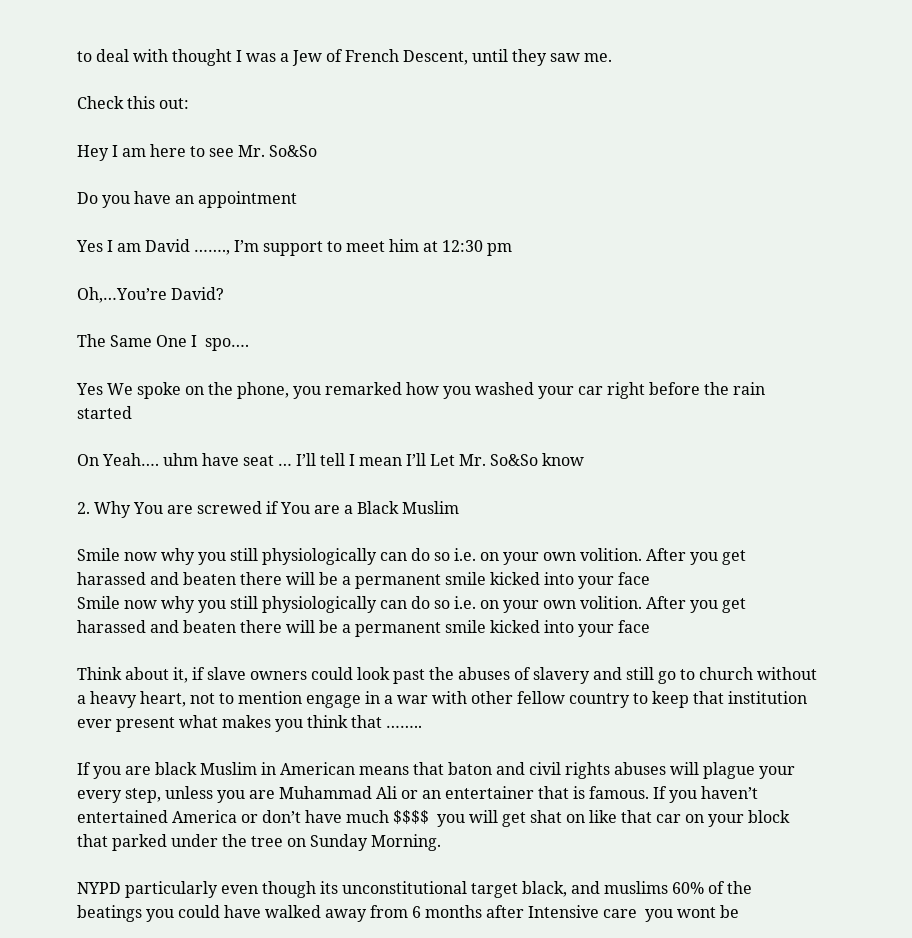to deal with thought I was a Jew of French Descent, until they saw me.

Check this out:

Hey I am here to see Mr. So&So

Do you have an appointment

Yes I am David ……., I’m support to meet him at 12:30 pm

Oh,…You’re David?

The Same One I  spo….

Yes We spoke on the phone, you remarked how you washed your car right before the rain started

On Yeah…. uhm have seat … I’ll tell I mean I’ll Let Mr. So&So know

2. Why You are screwed if You are a Black Muslim

Smile now why you still physiologically can do so i.e. on your own volition. After you get harassed and beaten there will be a permanent smile kicked into your face
Smile now why you still physiologically can do so i.e. on your own volition. After you get harassed and beaten there will be a permanent smile kicked into your face

Think about it, if slave owners could look past the abuses of slavery and still go to church without a heavy heart, not to mention engage in a war with other fellow country to keep that institution ever present what makes you think that ……..

If you are black Muslim in American means that baton and civil rights abuses will plague your every step, unless you are Muhammad Ali or an entertainer that is famous. If you haven’t entertained America or don’t have much $$$$  you will get shat on like that car on your block that parked under the tree on Sunday Morning.

NYPD particularly even though its unconstitutional target black, and muslims 60% of the beatings you could have walked away from 6 months after Intensive care  you wont be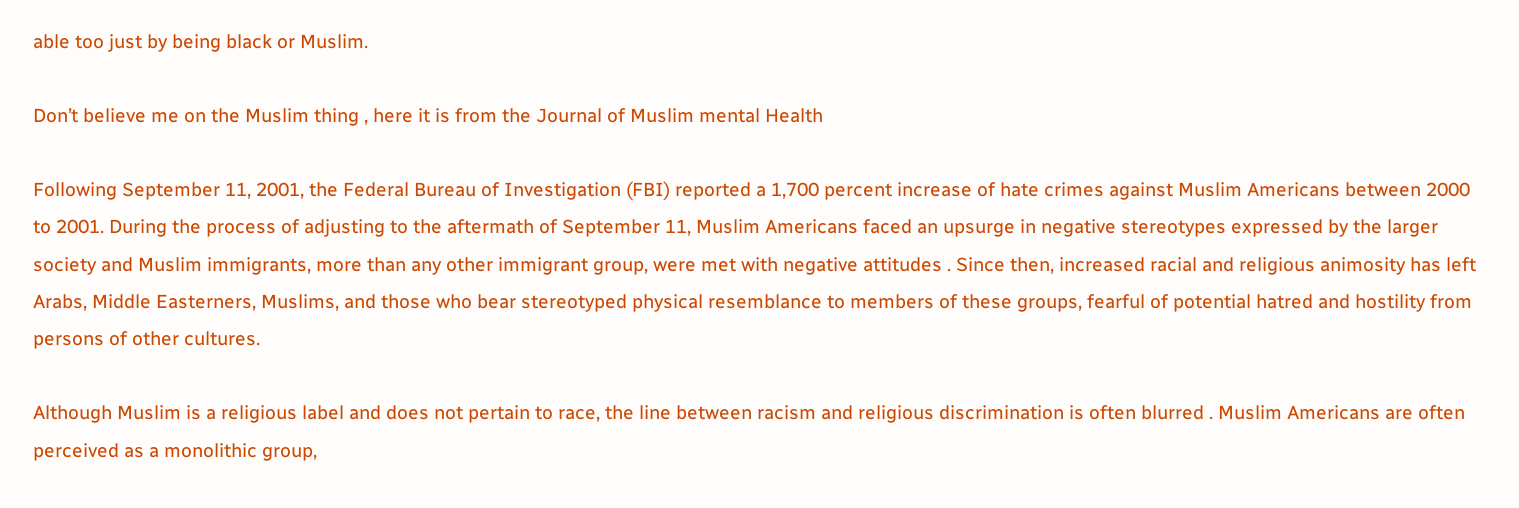able too just by being black or Muslim.

Don’t believe me on the Muslim thing , here it is from the Journal of Muslim mental Health

Following September 11, 2001, the Federal Bureau of Investigation (FBI) reported a 1,700 percent increase of hate crimes against Muslim Americans between 2000 to 2001. During the process of adjusting to the aftermath of September 11, Muslim Americans faced an upsurge in negative stereotypes expressed by the larger society and Muslim immigrants, more than any other immigrant group, were met with negative attitudes . Since then, increased racial and religious animosity has left Arabs, Middle Easterners, Muslims, and those who bear stereotyped physical resemblance to members of these groups, fearful of potential hatred and hostility from persons of other cultures.

Although Muslim is a religious label and does not pertain to race, the line between racism and religious discrimination is often blurred . Muslim Americans are often perceived as a monolithic group,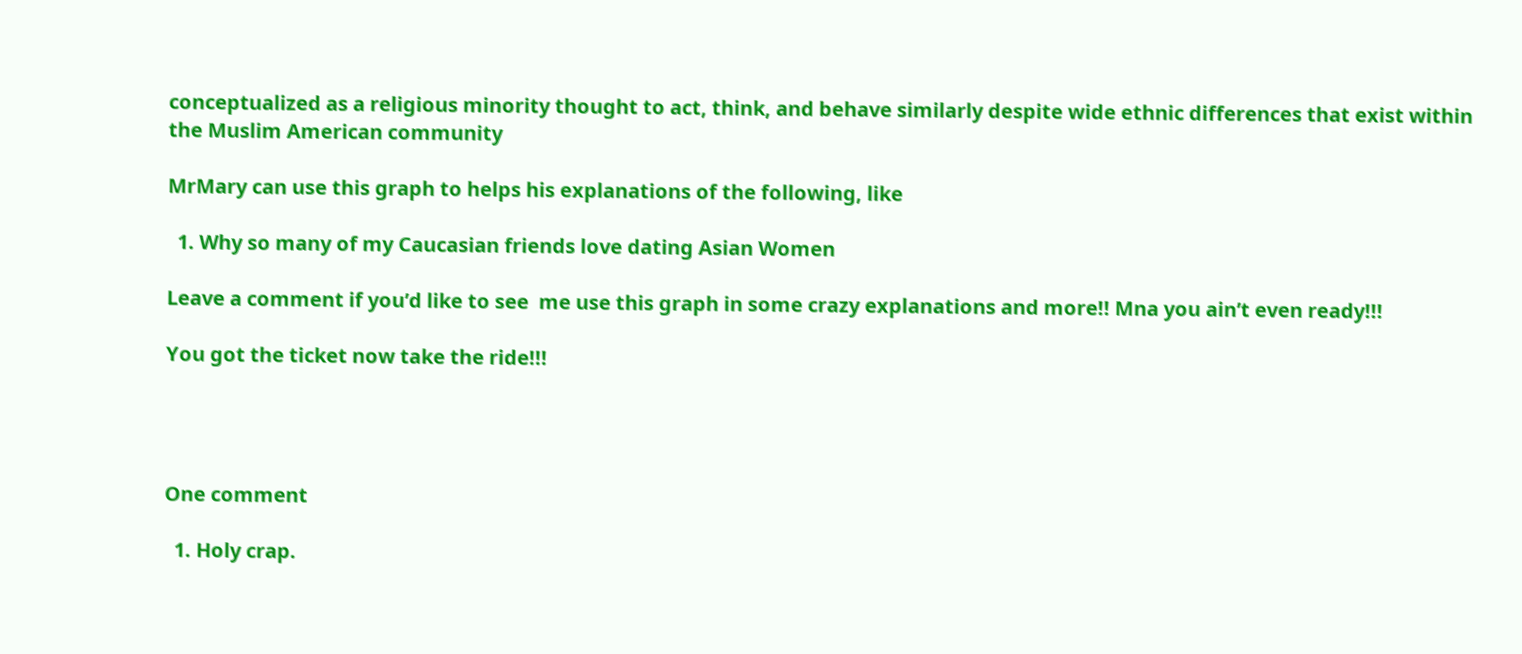conceptualized as a religious minority thought to act, think, and behave similarly despite wide ethnic differences that exist within the Muslim American community

MrMary can use this graph to helps his explanations of the following, like

  1. Why so many of my Caucasian friends love dating Asian Women

Leave a comment if you’d like to see  me use this graph in some crazy explanations and more!! Mna you ain’t even ready!!!

You got the ticket now take the ride!!!




One comment

  1. Holy crap.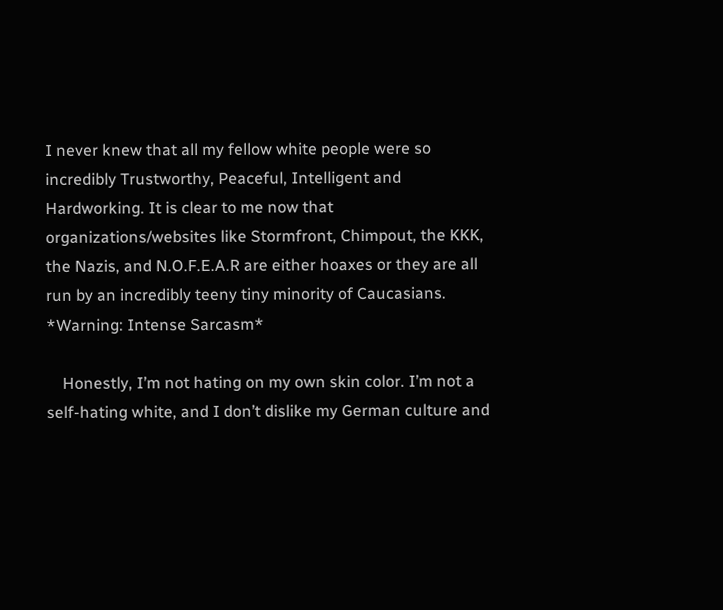I never knew that all my fellow white people were so incredibly Trustworthy, Peaceful, Intelligent and Hardworking. It is clear to me now that organizations/websites like Stormfront, Chimpout, the KKK, the Nazis, and N.O.F.E.A.R are either hoaxes or they are all run by an incredibly teeny tiny minority of Caucasians. *Warning: Intense Sarcasm*

    Honestly, I’m not hating on my own skin color. I’m not a self-hating white, and I don’t dislike my German culture and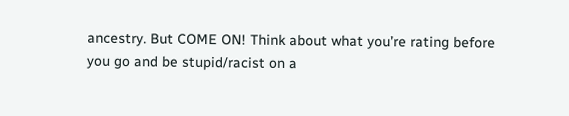ancestry. But COME ON! Think about what you’re rating before you go and be stupid/racist on a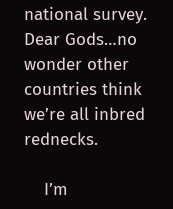national survey. Dear Gods…no wonder other countries think we’re all inbred rednecks.

    I’m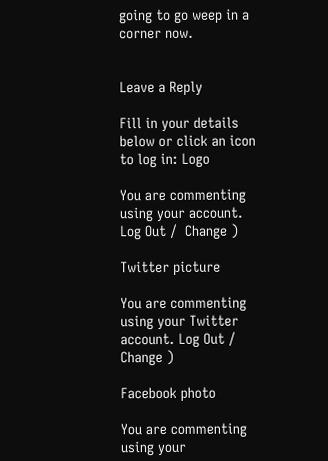going to go weep in a corner now.


Leave a Reply

Fill in your details below or click an icon to log in: Logo

You are commenting using your account. Log Out /  Change )

Twitter picture

You are commenting using your Twitter account. Log Out /  Change )

Facebook photo

You are commenting using your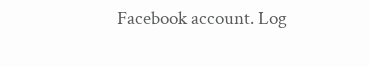Facebook account. Log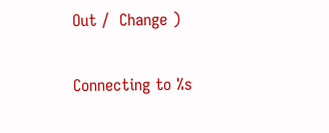Out /  Change )

Connecting to %s